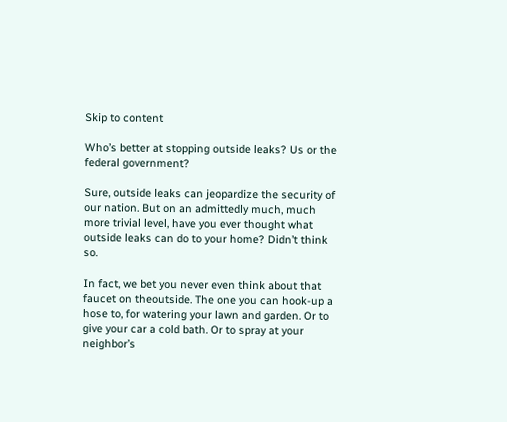Skip to content

Who’s better at stopping outside leaks? Us or the federal government?

Sure, outside leaks can jeopardize the security of our nation. But on an admittedly much, much more trivial level, have you ever thought what outside leaks can do to your home? Didn’t think so.

In fact, we bet you never even think about that faucet on theoutside. The one you can hook-up a hose to, for watering your lawn and garden. Or to give your car a cold bath. Or to spray at your neighbor’s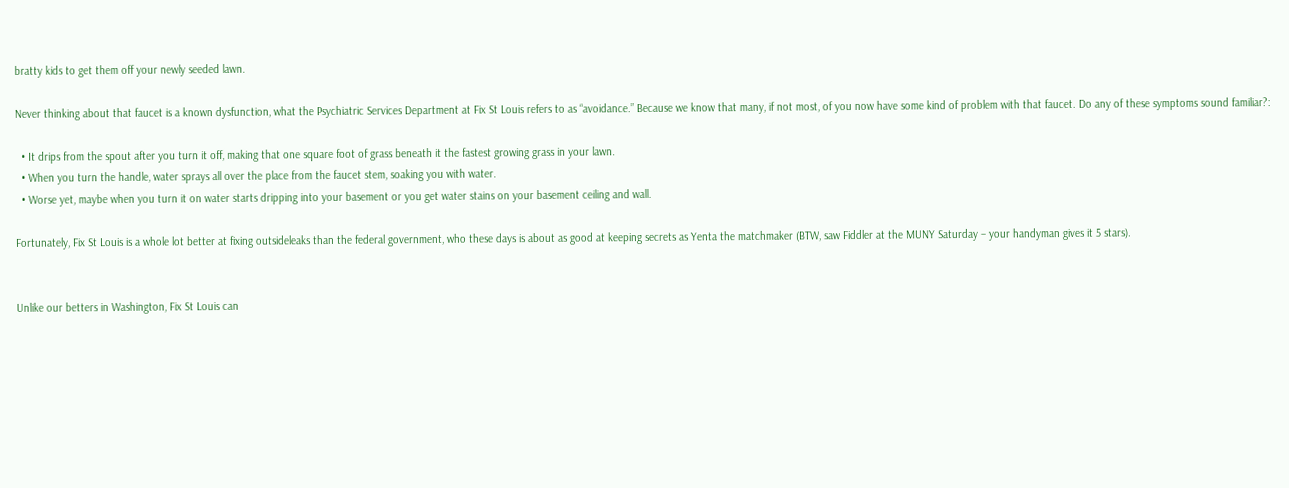bratty kids to get them off your newly seeded lawn.

Never thinking about that faucet is a known dysfunction, what the Psychiatric Services Department at Fix St Louis refers to as “avoidance.” Because we know that many, if not most, of you now have some kind of problem with that faucet. Do any of these symptoms sound familiar?:

  • It drips from the spout after you turn it off, making that one square foot of grass beneath it the fastest growing grass in your lawn.
  • When you turn the handle, water sprays all over the place from the faucet stem, soaking you with water.
  • Worse yet, maybe when you turn it on water starts dripping into your basement or you get water stains on your basement ceiling and wall.

Fortunately, Fix St Louis is a whole lot better at fixing outsideleaks than the federal government, who these days is about as good at keeping secrets as Yenta the matchmaker (BTW, saw Fiddler at the MUNY Saturday – your handyman gives it 5 stars).


Unlike our betters in Washington, Fix St Louis can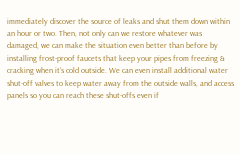immediately discover the source of leaks and shut them down within an hour or two. Then, not only can we restore whatever was damaged, we can make the situation even better than before by installing frost-proof faucets that keep your pipes from freezing & cracking when it’s cold outside. We can even install additional water shut-off valves to keep water away from the outside walls, and access panels so you can reach these shut-offs even if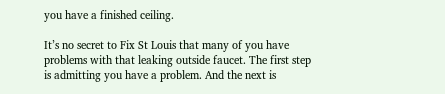you have a finished ceiling.

It’s no secret to Fix St Louis that many of you have problems with that leaking outside faucet. The first step is admitting you have a problem. And the next is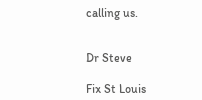calling us.


Dr Steve

Fix St Louis